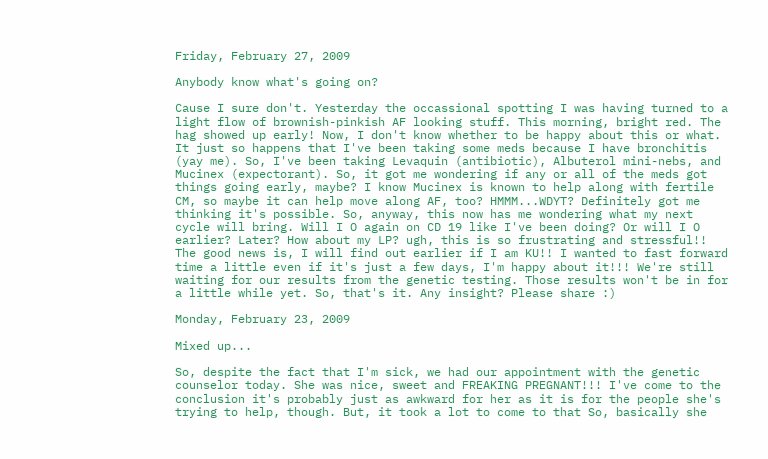Friday, February 27, 2009

Anybody know what's going on?

Cause I sure don't. Yesterday the occassional spotting I was having turned to a light flow of brownish-pinkish AF looking stuff. This morning, bright red. The hag showed up early! Now, I don't know whether to be happy about this or what. It just so happens that I've been taking some meds because I have bronchitis (yay me). So, I've been taking Levaquin (antibiotic), Albuterol mini-nebs, and Mucinex (expectorant). So, it got me wondering if any or all of the meds got things going early, maybe? I know Mucinex is known to help along with fertile CM, so maybe it can help move along AF, too? HMMM...WDYT? Definitely got me thinking it's possible. So, anyway, this now has me wondering what my next cycle will bring. Will I O again on CD 19 like I've been doing? Or will I O earlier? Later? How about my LP? ugh, this is so frustrating and stressful!! The good news is, I will find out earlier if I am KU!! I wanted to fast forward time a little even if it's just a few days, I'm happy about it!!! We're still waiting for our results from the genetic testing. Those results won't be in for a little while yet. So, that's it. Any insight? Please share :)

Monday, February 23, 2009

Mixed up...

So, despite the fact that I'm sick, we had our appointment with the genetic counselor today. She was nice, sweet and FREAKING PREGNANT!!! I've come to the conclusion it's probably just as awkward for her as it is for the people she's trying to help, though. But, it took a lot to come to that So, basically she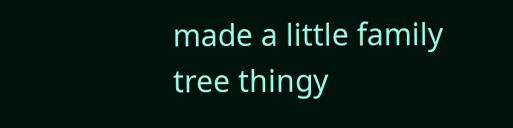made a little family tree thingy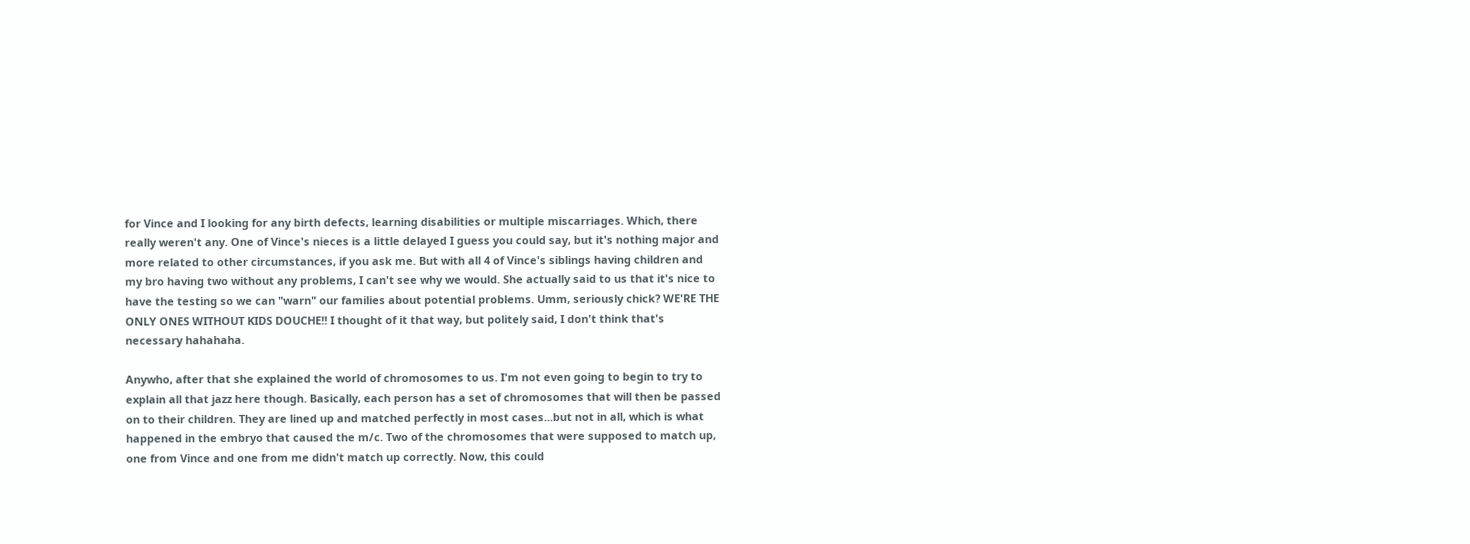for Vince and I looking for any birth defects, learning disabilities or multiple miscarriages. Which, there really weren't any. One of Vince's nieces is a little delayed I guess you could say, but it's nothing major and more related to other circumstances, if you ask me. But with all 4 of Vince's siblings having children and my bro having two without any problems, I can't see why we would. She actually said to us that it's nice to have the testing so we can "warn" our families about potential problems. Umm, seriously chick? WE'RE THE ONLY ONES WITHOUT KIDS DOUCHE!! I thought of it that way, but politely said, I don't think that's necessary hahahaha.

Anywho, after that she explained the world of chromosomes to us. I'm not even going to begin to try to explain all that jazz here though. Basically, each person has a set of chromosomes that will then be passed on to their children. They are lined up and matched perfectly in most cases...but not in all, which is what happened in the embryo that caused the m/c. Two of the chromosomes that were supposed to match up, one from Vince and one from me didn't match up correctly. Now, this could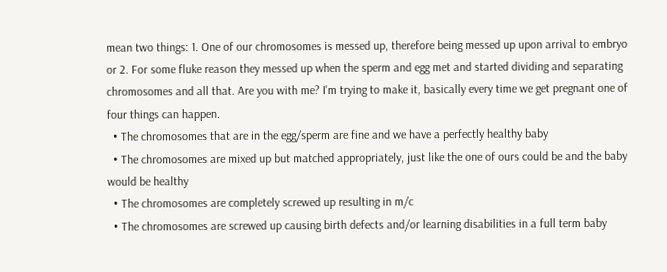mean two things: 1. One of our chromosomes is messed up, therefore being messed up upon arrival to embryo or 2. For some fluke reason they messed up when the sperm and egg met and started dividing and separating chromosomes and all that. Are you with me? I'm trying to make it, basically every time we get pregnant one of four things can happen.
  • The chromosomes that are in the egg/sperm are fine and we have a perfectly healthy baby
  • The chromosomes are mixed up but matched appropriately, just like the one of ours could be and the baby would be healthy
  • The chromosomes are completely screwed up resulting in m/c
  • The chromosomes are screwed up causing birth defects and/or learning disabilities in a full term baby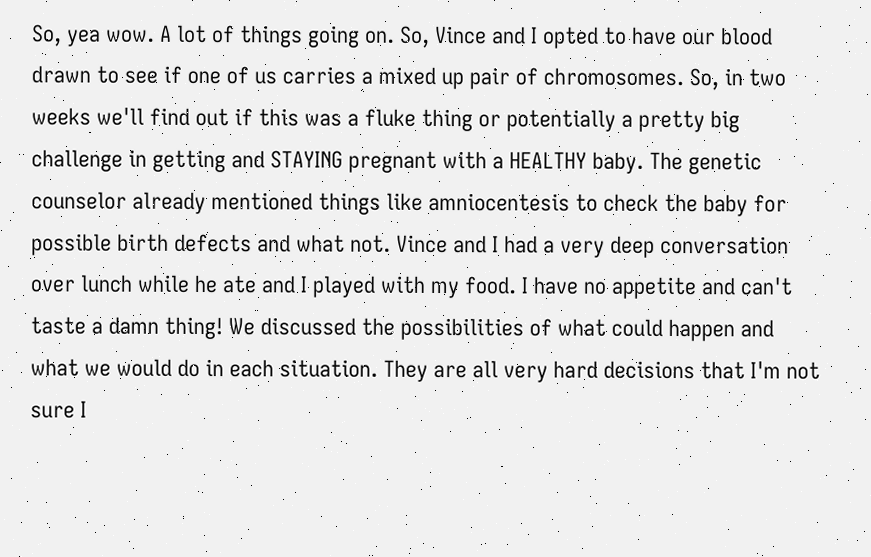So, yea wow. A lot of things going on. So, Vince and I opted to have our blood drawn to see if one of us carries a mixed up pair of chromosomes. So, in two weeks we'll find out if this was a fluke thing or potentially a pretty big challenge in getting and STAYING pregnant with a HEALTHY baby. The genetic counselor already mentioned things like amniocentesis to check the baby for possible birth defects and what not. Vince and I had a very deep conversation over lunch while he ate and I played with my food. I have no appetite and can't taste a damn thing! We discussed the possibilities of what could happen and what we would do in each situation. They are all very hard decisions that I'm not sure I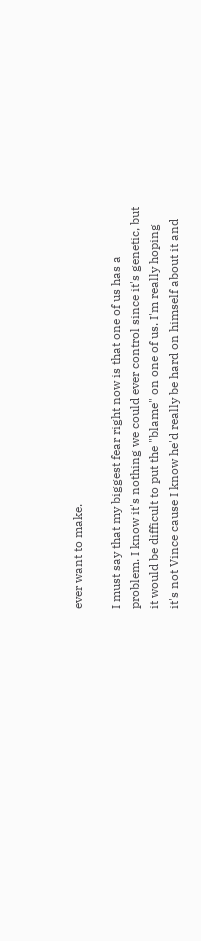ever want to make.

I must say that my biggest fear right now is that one of us has a problem. I know it's nothing we could ever control since it's genetic, but it would be difficult to put the "blame" on one of us. I'm really hoping it's not Vince cause I know he'd really be hard on himself about it and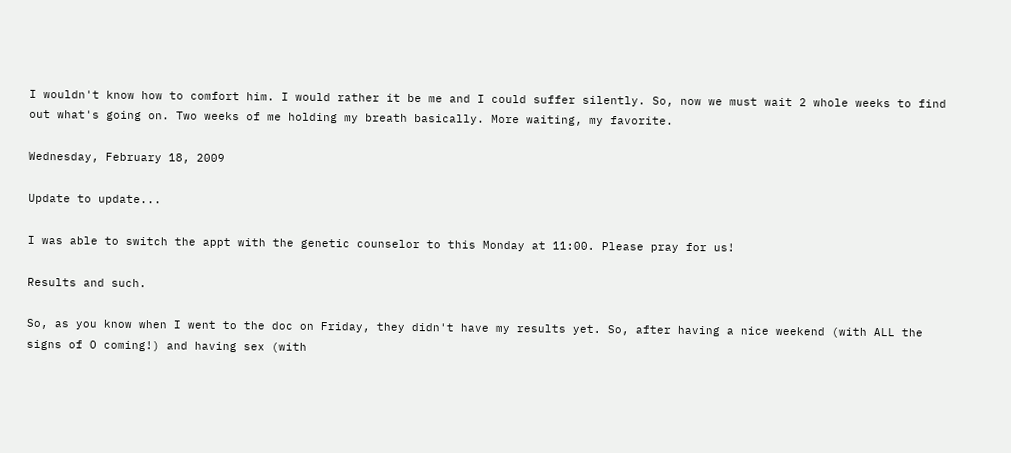I wouldn't know how to comfort him. I would rather it be me and I could suffer silently. So, now we must wait 2 whole weeks to find out what's going on. Two weeks of me holding my breath basically. More waiting, my favorite.

Wednesday, February 18, 2009

Update to update...

I was able to switch the appt with the genetic counselor to this Monday at 11:00. Please pray for us!

Results and such.

So, as you know when I went to the doc on Friday, they didn't have my results yet. So, after having a nice weekend (with ALL the signs of O coming!) and having sex (with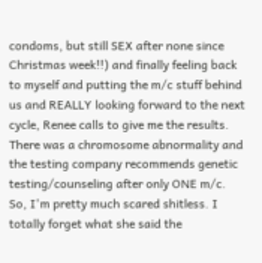condoms, but still SEX after none since Christmas week!!) and finally feeling back to myself and putting the m/c stuff behind us and REALLY looking forward to the next cycle, Renee calls to give me the results. There was a chromosome abnormality and the testing company recommends genetic testing/counseling after only ONE m/c. So, I'm pretty much scared shitless. I totally forget what she said the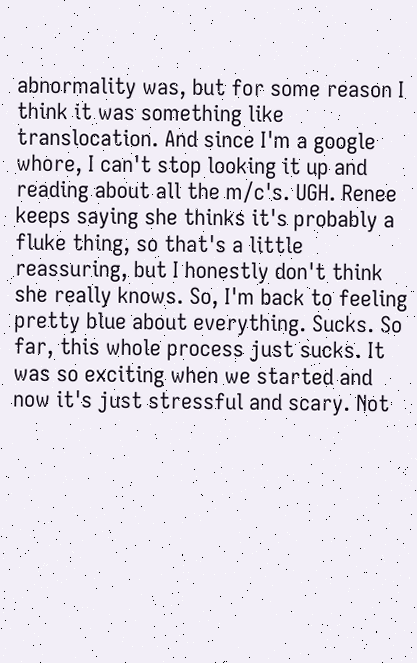abnormality was, but for some reason I think it was something like translocation. And since I'm a google whore, I can't stop looking it up and reading about all the m/c's. UGH. Renee keeps saying she thinks it's probably a fluke thing, so that's a little reassuring, but I honestly don't think she really knows. So, I'm back to feeling pretty blue about everything. Sucks. So far, this whole process just sucks. It was so exciting when we started and now it's just stressful and scary. Not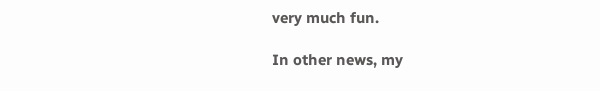very much fun.

In other news, my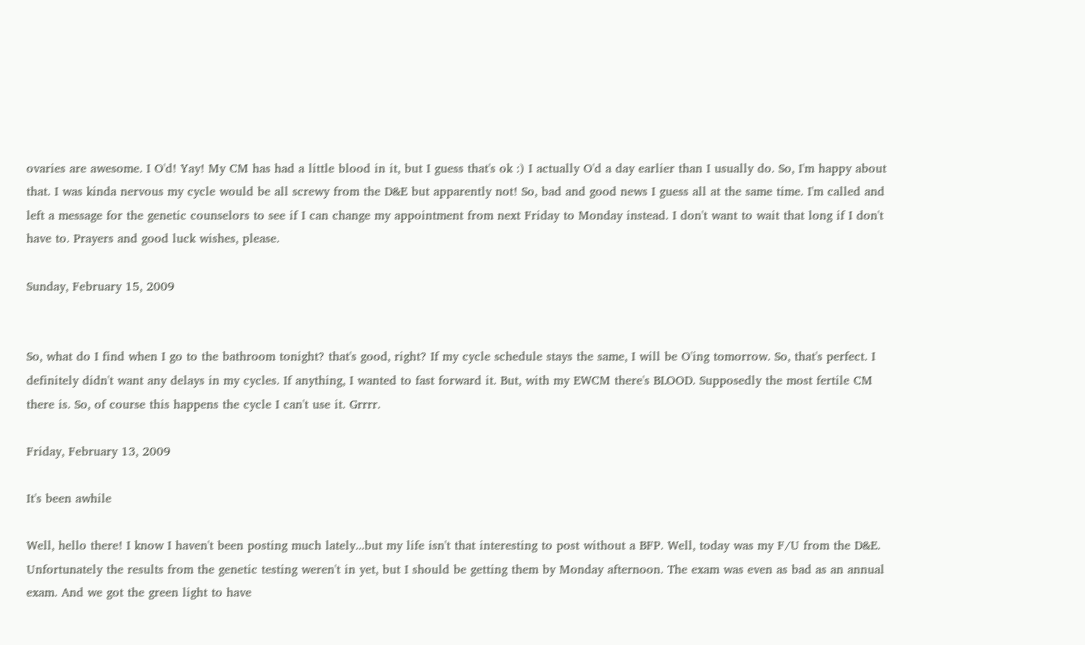ovaries are awesome. I O'd! Yay! My CM has had a little blood in it, but I guess that's ok :) I actually O'd a day earlier than I usually do. So, I'm happy about that. I was kinda nervous my cycle would be all screwy from the D&E but apparently not! So, bad and good news I guess all at the same time. I'm called and left a message for the genetic counselors to see if I can change my appointment from next Friday to Monday instead. I don't want to wait that long if I don't have to. Prayers and good luck wishes, please.

Sunday, February 15, 2009


So, what do I find when I go to the bathroom tonight? that's good, right? If my cycle schedule stays the same, I will be O'ing tomorrow. So, that's perfect. I definitely didn't want any delays in my cycles. If anything, I wanted to fast forward it. But, with my EWCM there's BLOOD. Supposedly the most fertile CM there is. So, of course this happens the cycle I can't use it. Grrrr.

Friday, February 13, 2009

It's been awhile

Well, hello there! I know I haven't been posting much lately...but my life isn't that interesting to post without a BFP. Well, today was my F/U from the D&E. Unfortunately the results from the genetic testing weren't in yet, but I should be getting them by Monday afternoon. The exam was even as bad as an annual exam. And we got the green light to have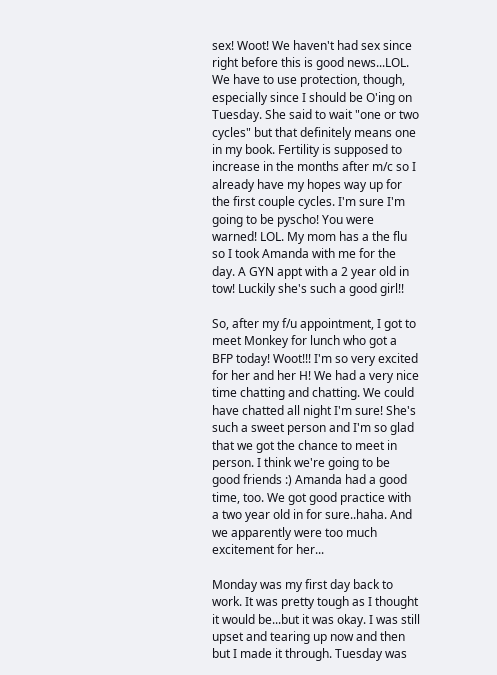sex! Woot! We haven't had sex since right before this is good news...LOL. We have to use protection, though, especially since I should be O'ing on Tuesday. She said to wait "one or two cycles" but that definitely means one in my book. Fertility is supposed to increase in the months after m/c so I already have my hopes way up for the first couple cycles. I'm sure I'm going to be pyscho! You were warned! LOL. My mom has a the flu so I took Amanda with me for the day. A GYN appt with a 2 year old in tow! Luckily she's such a good girl!!

So, after my f/u appointment, I got to meet Monkey for lunch who got a BFP today! Woot!!! I'm so very excited for her and her H! We had a very nice time chatting and chatting. We could have chatted all night I'm sure! She's such a sweet person and I'm so glad that we got the chance to meet in person. I think we're going to be good friends :) Amanda had a good time, too. We got good practice with a two year old in for sure..haha. And we apparently were too much excitement for her...

Monday was my first day back to work. It was pretty tough as I thought it would be...but it was okay. I was still upset and tearing up now and then but I made it through. Tuesday was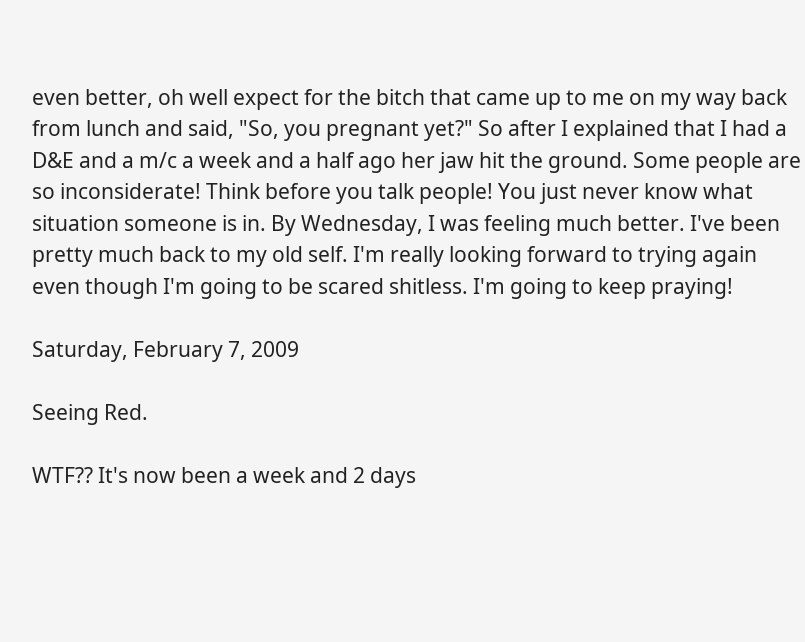even better, oh well expect for the bitch that came up to me on my way back from lunch and said, "So, you pregnant yet?" So after I explained that I had a D&E and a m/c a week and a half ago her jaw hit the ground. Some people are so inconsiderate! Think before you talk people! You just never know what situation someone is in. By Wednesday, I was feeling much better. I've been pretty much back to my old self. I'm really looking forward to trying again even though I'm going to be scared shitless. I'm going to keep praying!

Saturday, February 7, 2009

Seeing Red.

WTF?? It's now been a week and 2 days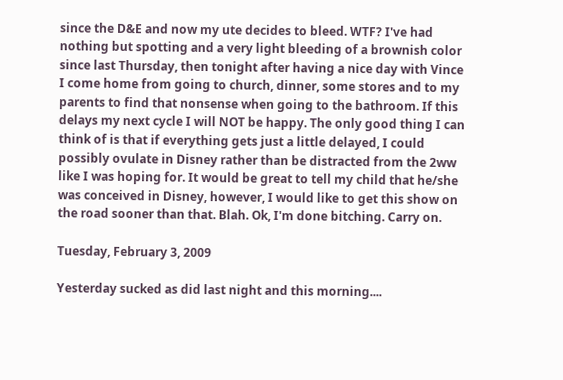since the D&E and now my ute decides to bleed. WTF? I've had nothing but spotting and a very light bleeding of a brownish color since last Thursday, then tonight after having a nice day with Vince I come home from going to church, dinner, some stores and to my parents to find that nonsense when going to the bathroom. If this delays my next cycle I will NOT be happy. The only good thing I can think of is that if everything gets just a little delayed, I could possibly ovulate in Disney rather than be distracted from the 2ww like I was hoping for. It would be great to tell my child that he/she was conceived in Disney, however, I would like to get this show on the road sooner than that. Blah. Ok, I'm done bitching. Carry on.

Tuesday, February 3, 2009

Yesterday sucked as did last night and this morning....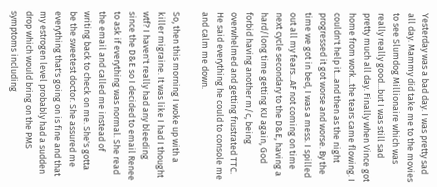Yesterday was a bad day. I was pretty sad all day. Mammy did take me to the movies to see Slumdog Millionaire which was really really good...but I was still sad pretty much all day. Finally when Vince got home from work...the tears came flowing. I couldn't help it...and then as the night progressed it got worse and worse. By the time we got in bed, I was a mess. I spilled out all my fears...AF not coming on time next cycle secondary to the D&E, having a hard/long time getting KU again, God forbid having another m/c, being overwhelmed and getting frustrated TTC. He said everything he could to console me and calm me down.

So, then this morning I woke up with a killer migraine. It was like I had I thought wtf? I haven't really had any bleeding since the D&E so I decided to email Renee to ask if everything was normal. She read the email and called me instead of writing back to check on me. She's gotta be the sweetest doctor. She assured me everything that's going on is fine and that my estrogen level probably had a sudden drop which would bring on the PMS symptoms including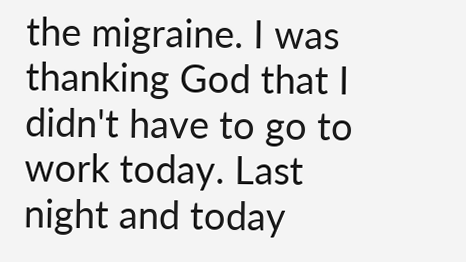the migraine. I was thanking God that I didn't have to go to work today. Last night and today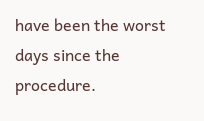have been the worst days since the procedure.